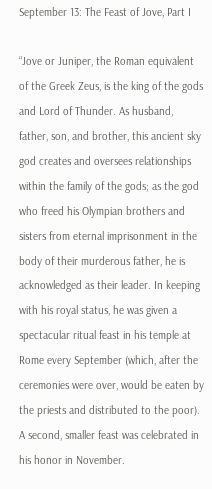September 13: The Feast of Jove, Part I

“Jove or Juniper, the Roman equivalent of the Greek Zeus, is the king of the gods and Lord of Thunder. As husband, father, son, and brother, this ancient sky god creates and oversees relationships within the family of the gods; as the god who freed his Olympian brothers and sisters from eternal imprisonment in the body of their murderous father, he is acknowledged as their leader. In keeping with his royal status, he was given a spectacular ritual feast in his temple at Rome every September (which, after the ceremonies were over, would be eaten by the priests and distributed to the poor). A second, smaller feast was celebrated in his honor in November.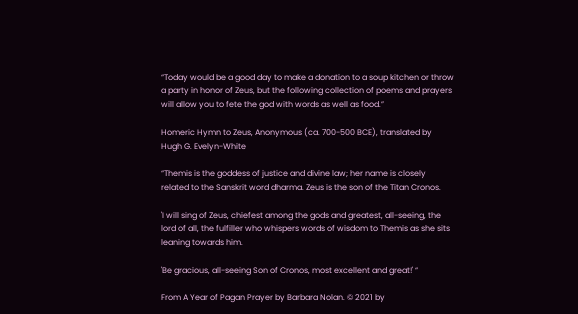“Today would be a good day to make a donation to a soup kitchen or throw a party in honor of Zeus, but the following collection of poems and prayers will allow you to fete the god with words as well as food.”

Homeric Hymn to Zeus, Anonymous (ca. 700-500 BCE), translated by Hugh G. Evelyn-White

“Themis is the goddess of justice and divine law; her name is closely related to the Sanskrit word dharma. Zeus is the son of the Titan Cronos.

'I will sing of Zeus, chiefest among the gods and greatest, all-seeing, the lord of all, the fulfiller who whispers words of wisdom to Themis as she sits leaning towards him.

'Be gracious, all-seeing Son of Cronos, most excellent and great!' “

From A Year of Pagan Prayer by Barbara Nolan. © 2021 by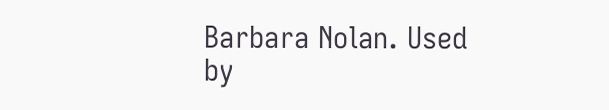Barbara Nolan. Used by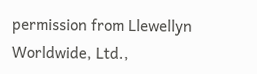permission from Llewellyn Worldwide, Ltd.,